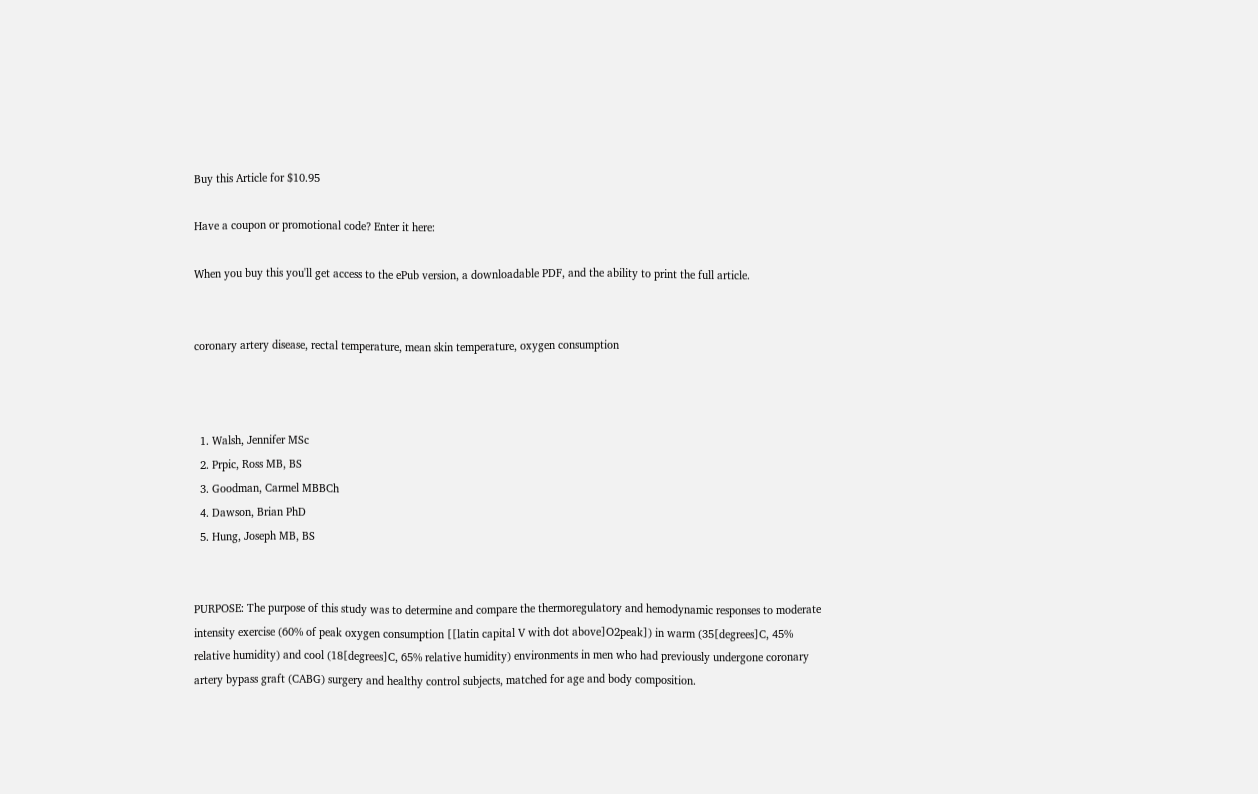Buy this Article for $10.95

Have a coupon or promotional code? Enter it here:

When you buy this you'll get access to the ePub version, a downloadable PDF, and the ability to print the full article.


coronary artery disease, rectal temperature, mean skin temperature, oxygen consumption



  1. Walsh, Jennifer MSc
  2. Prpic, Ross MB, BS
  3. Goodman, Carmel MBBCh
  4. Dawson, Brian PhD
  5. Hung, Joseph MB, BS


PURPOSE: The purpose of this study was to determine and compare the thermoregulatory and hemodynamic responses to moderate intensity exercise (60% of peak oxygen consumption [[latin capital V with dot above]O2peak]) in warm (35[degrees]C, 45% relative humidity) and cool (18[degrees]C, 65% relative humidity) environments in men who had previously undergone coronary artery bypass graft (CABG) surgery and healthy control subjects, matched for age and body composition.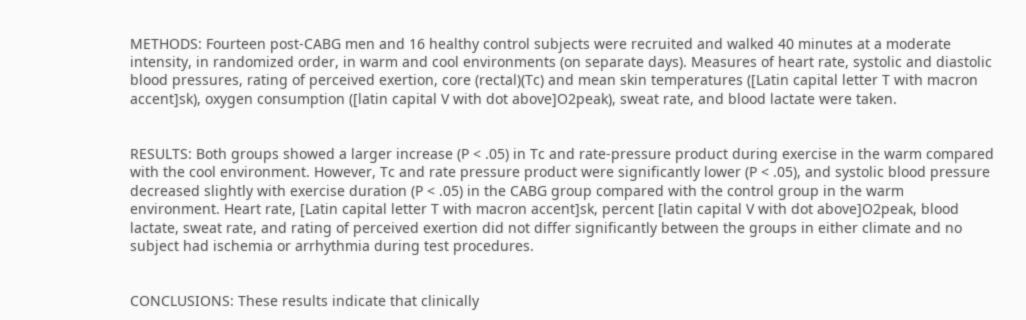METHODS: Fourteen post-CABG men and 16 healthy control subjects were recruited and walked 40 minutes at a moderate intensity, in randomized order, in warm and cool environments (on separate days). Measures of heart rate, systolic and diastolic blood pressures, rating of perceived exertion, core (rectal)(Tc) and mean skin temperatures ([Latin capital letter T with macron accent]sk), oxygen consumption ([latin capital V with dot above]O2peak), sweat rate, and blood lactate were taken.


RESULTS: Both groups showed a larger increase (P < .05) in Tc and rate-pressure product during exercise in the warm compared with the cool environment. However, Tc and rate pressure product were significantly lower (P < .05), and systolic blood pressure decreased slightly with exercise duration (P < .05) in the CABG group compared with the control group in the warm environment. Heart rate, [Latin capital letter T with macron accent]sk, percent [latin capital V with dot above]O2peak, blood lactate, sweat rate, and rating of perceived exertion did not differ significantly between the groups in either climate and no subject had ischemia or arrhythmia during test procedures.


CONCLUSIONS: These results indicate that clinically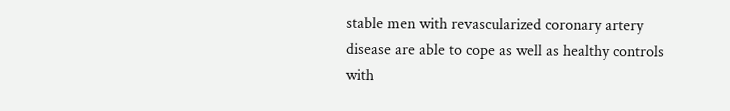stable men with revascularized coronary artery disease are able to cope as well as healthy controls with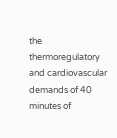the thermoregulatory and cardiovascular demands of 40 minutes of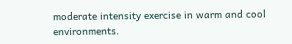moderate intensity exercise in warm and cool environments.